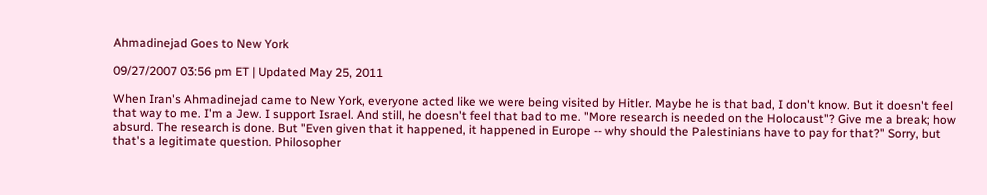Ahmadinejad Goes to New York

09/27/2007 03:56 pm ET | Updated May 25, 2011

When Iran's Ahmadinejad came to New York, everyone acted like we were being visited by Hitler. Maybe he is that bad, I don't know. But it doesn't feel that way to me. I'm a Jew. I support Israel. And still, he doesn't feel that bad to me. "More research is needed on the Holocaust"? Give me a break; how absurd. The research is done. But "Even given that it happened, it happened in Europe -- why should the Palestinians have to pay for that?" Sorry, but that's a legitimate question. Philosopher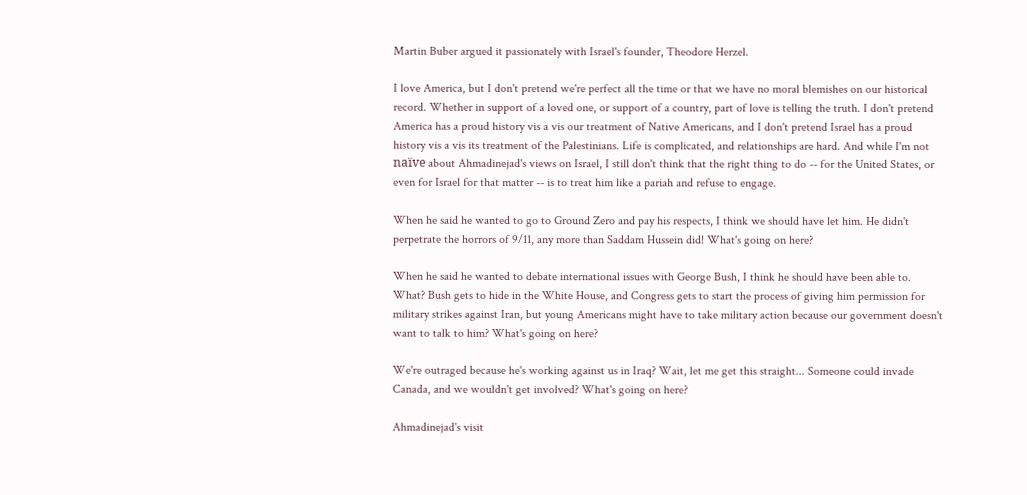Martin Buber argued it passionately with Israel's founder, Theodore Herzel.

I love America, but I don't pretend we're perfect all the time or that we have no moral blemishes on our historical record. Whether in support of a loved one, or support of a country, part of love is telling the truth. I don't pretend America has a proud history vis a vis our treatment of Native Americans, and I don't pretend Israel has a proud history vis a vis its treatment of the Palestinians. Life is complicated, and relationships are hard. And while I'm not naïve about Ahmadinejad's views on Israel, I still don't think that the right thing to do -- for the United States, or even for Israel for that matter -- is to treat him like a pariah and refuse to engage.

When he said he wanted to go to Ground Zero and pay his respects, I think we should have let him. He didn't perpetrate the horrors of 9/11, any more than Saddam Hussein did! What's going on here?

When he said he wanted to debate international issues with George Bush, I think he should have been able to. What? Bush gets to hide in the White House, and Congress gets to start the process of giving him permission for military strikes against Iran, but young Americans might have to take military action because our government doesn't want to talk to him? What's going on here?

We're outraged because he's working against us in Iraq? Wait, let me get this straight... Someone could invade Canada, and we wouldn't get involved? What's going on here?

Ahmadinejad's visit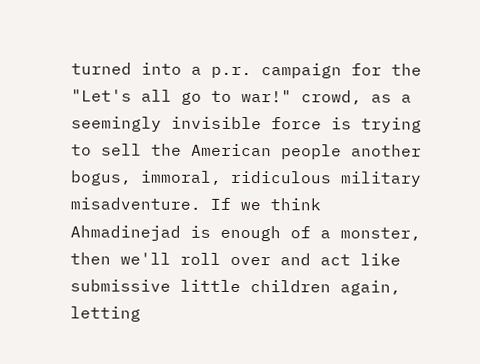turned into a p.r. campaign for the "Let's all go to war!" crowd, as a seemingly invisible force is trying to sell the American people another bogus, immoral, ridiculous military misadventure. If we think Ahmadinejad is enough of a monster, then we'll roll over and act like submissive little children again, letting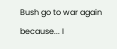Bush go to war again because... I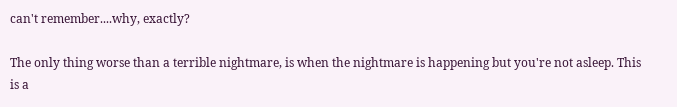can't remember....why, exactly?

The only thing worse than a terrible nightmare, is when the nightmare is happening but you're not asleep. This is a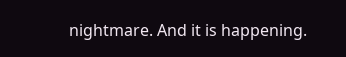nightmare. And it is happening.